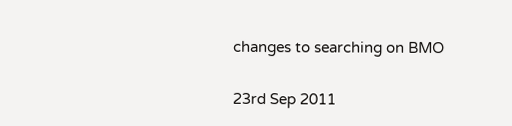changes to searching on BMO

23rd Sep 2011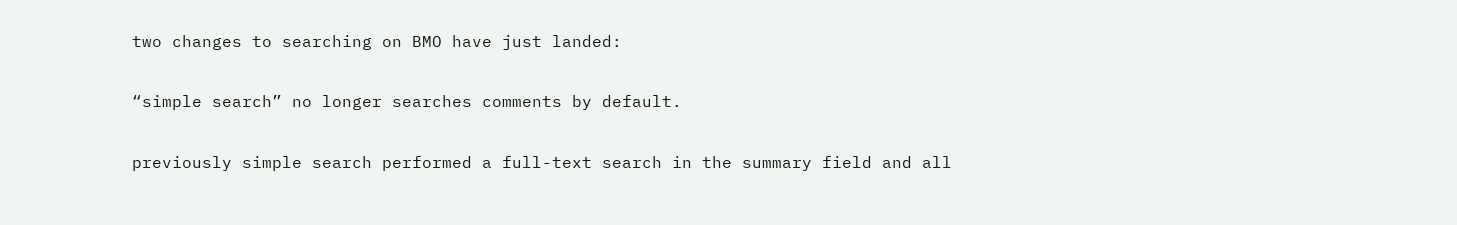two changes to searching on BMO have just landed:

“simple search” no longer searches comments by default.

previously simple search performed a full-text search in the summary field and all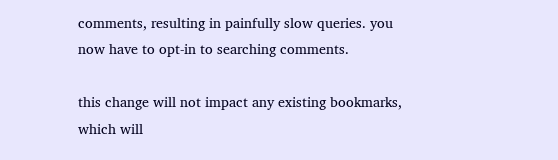comments, resulting in painfully slow queries. you now have to opt-in to searching comments.

this change will not impact any existing bookmarks, which will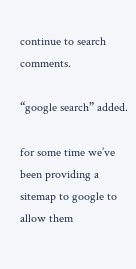continue to search comments.

“google search” added.

for some time we’ve been providing a sitemap to google to allow them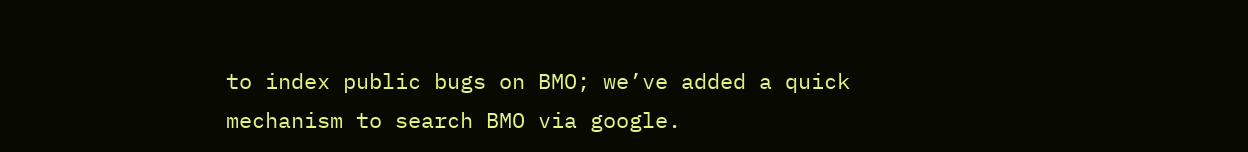to index public bugs on BMO; we’ve added a quick mechanism to search BMO via google.